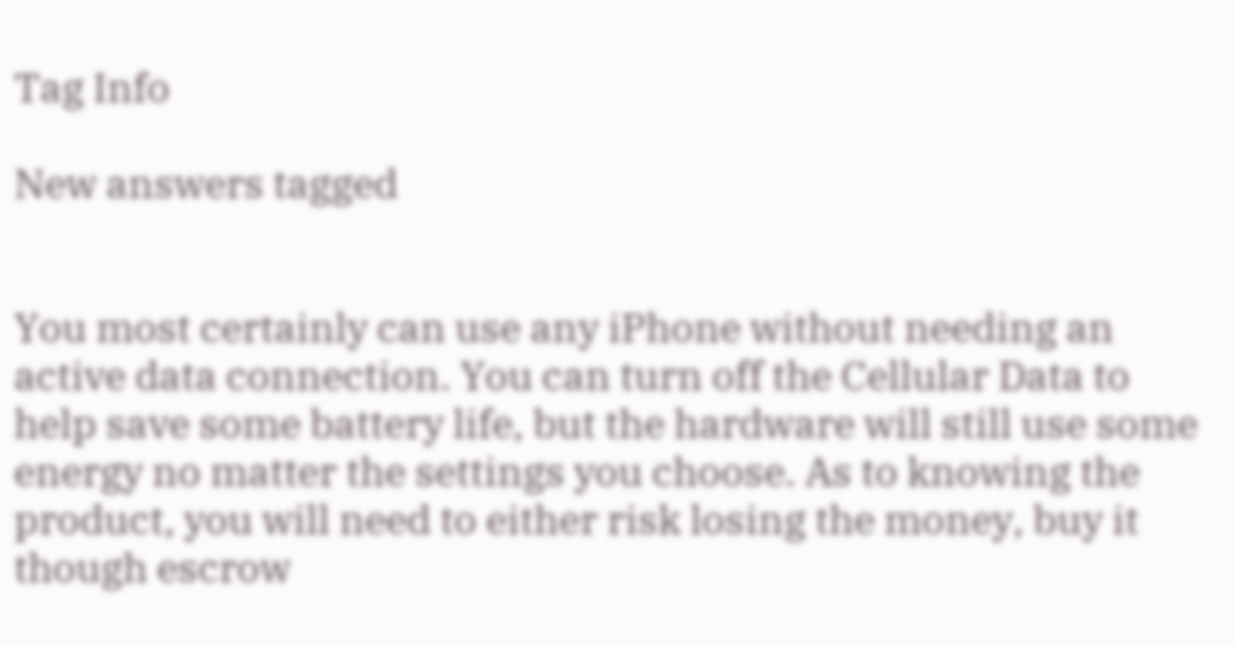Tag Info

New answers tagged


You most certainly can use any iPhone without needing an active data connection. You can turn off the Cellular Data to help save some battery life, but the hardware will still use some energy no matter the settings you choose. As to knowing the product, you will need to either risk losing the money, buy it though escrow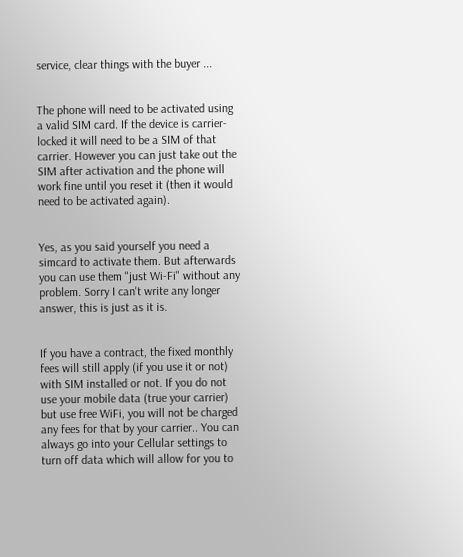service, clear things with the buyer ...


The phone will need to be activated using a valid SIM card. If the device is carrier-locked it will need to be a SIM of that carrier. However you can just take out the SIM after activation and the phone will work fine until you reset it (then it would need to be activated again).


Yes, as you said yourself you need a simcard to activate them. But afterwards you can use them "just Wi-Fi" without any problem. Sorry I can't write any longer answer, this is just as it is.


If you have a contract, the fixed monthly fees will still apply (if you use it or not) with SIM installed or not. If you do not use your mobile data (true your carrier) but use free WiFi, you will not be charged any fees for that by your carrier.. You can always go into your Cellular settings to turn off data which will allow for you to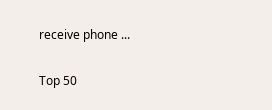receive phone ...

Top 50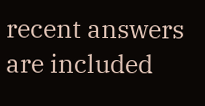recent answers are included